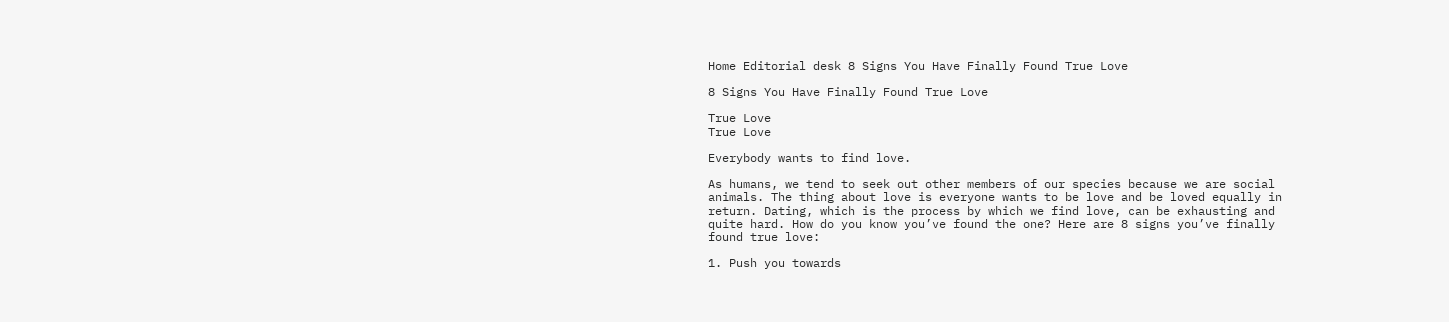Home Editorial desk 8 Signs You Have Finally Found True Love

8 Signs You Have Finally Found True Love

True Love
True Love

Everybody wants to find love.

As humans, we tend to seek out other members of our species because we are social animals. The thing about love is everyone wants to be love and be loved equally in return. Dating, which is the process by which we find love, can be exhausting and quite hard. How do you know you’ve found the one? Here are 8 signs you’ve finally found true love:

1. Push you towards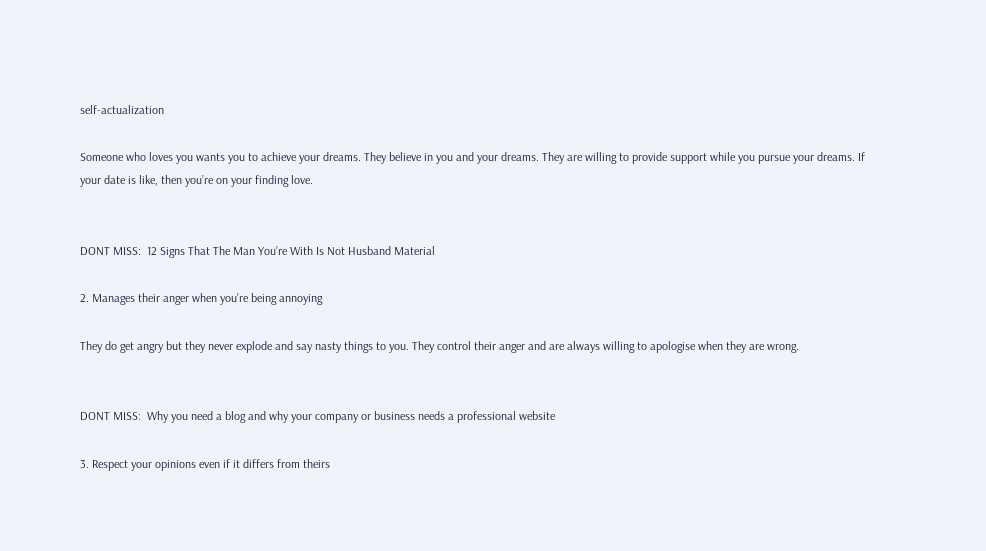self-actualization

Someone who loves you wants you to achieve your dreams. They believe in you and your dreams. They are willing to provide support while you pursue your dreams. If your date is like, then you’re on your finding love.


DONT MISS:  12 Signs That The Man You’re With Is Not Husband Material

2. Manages their anger when you’re being annoying

They do get angry but they never explode and say nasty things to you. They control their anger and are always willing to apologise when they are wrong.


DONT MISS:  Why you need a blog and why your company or business needs a professional website

3. Respect your opinions even if it differs from theirs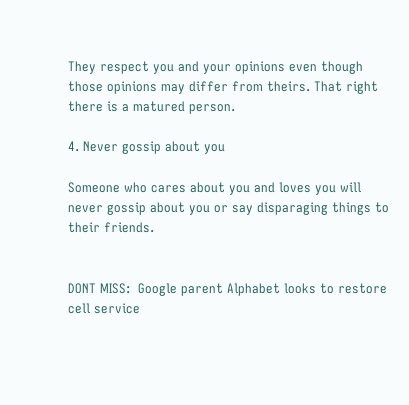They respect you and your opinions even though those opinions may differ from theirs. That right there is a matured person.

4. Never gossip about you

Someone who cares about you and loves you will never gossip about you or say disparaging things to their friends.


DONT MISS:  Google parent Alphabet looks to restore cell service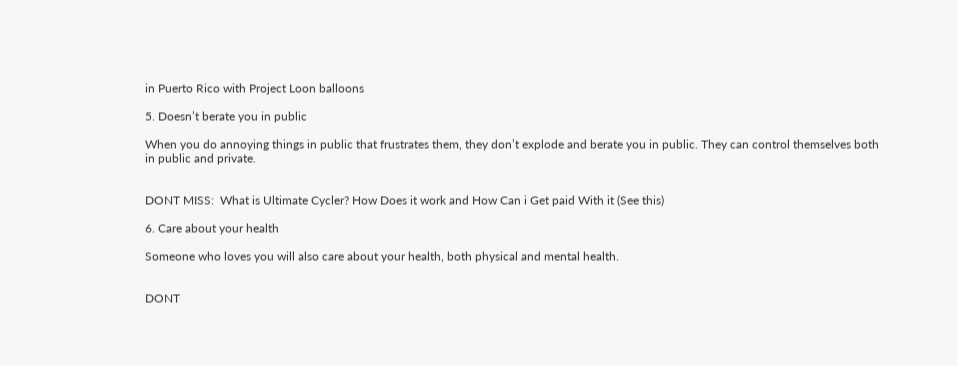in Puerto Rico with Project Loon balloons

5. Doesn’t berate you in public

When you do annoying things in public that frustrates them, they don’t explode and berate you in public. They can control themselves both in public and private.


DONT MISS:  What is Ultimate Cycler? How Does it work and How Can i Get paid With it (See this)

6. Care about your health

Someone who loves you will also care about your health, both physical and mental health.


DONT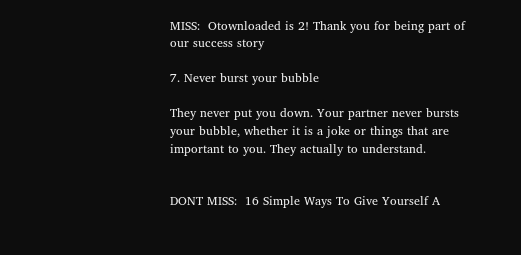MISS:  Otownloaded is 2! Thank you for being part of our success story

7. Never burst your bubble

They never put you down. Your partner never bursts your bubble, whether it is a joke or things that are important to you. They actually to understand.


DONT MISS:  16 Simple Ways To Give Yourself A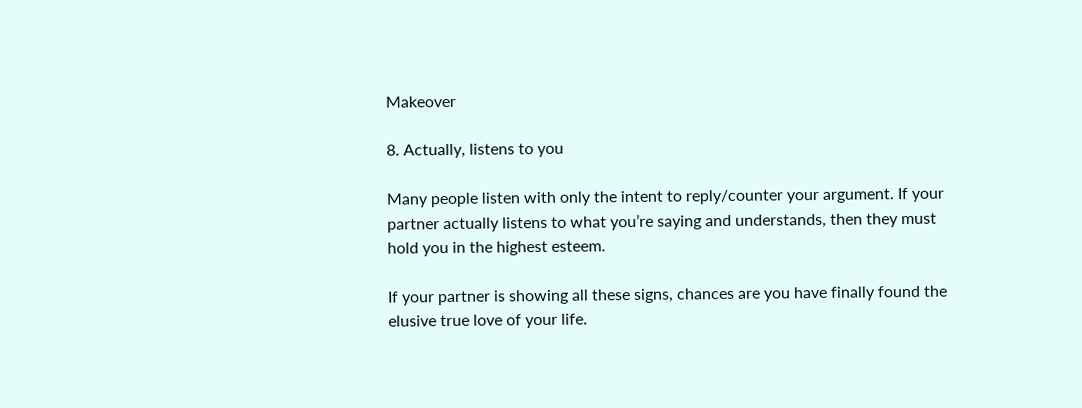Makeover

8. Actually, listens to you

Many people listen with only the intent to reply/counter your argument. If your partner actually listens to what you’re saying and understands, then they must hold you in the highest esteem.

If your partner is showing all these signs, chances are you have finally found the elusive true love of your life.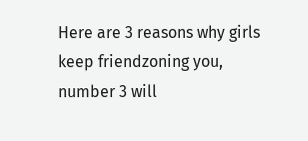Here are 3 reasons why girls keep friendzoning you, number 3 will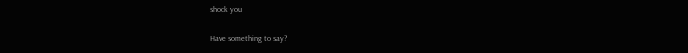shock you

Have something to say?